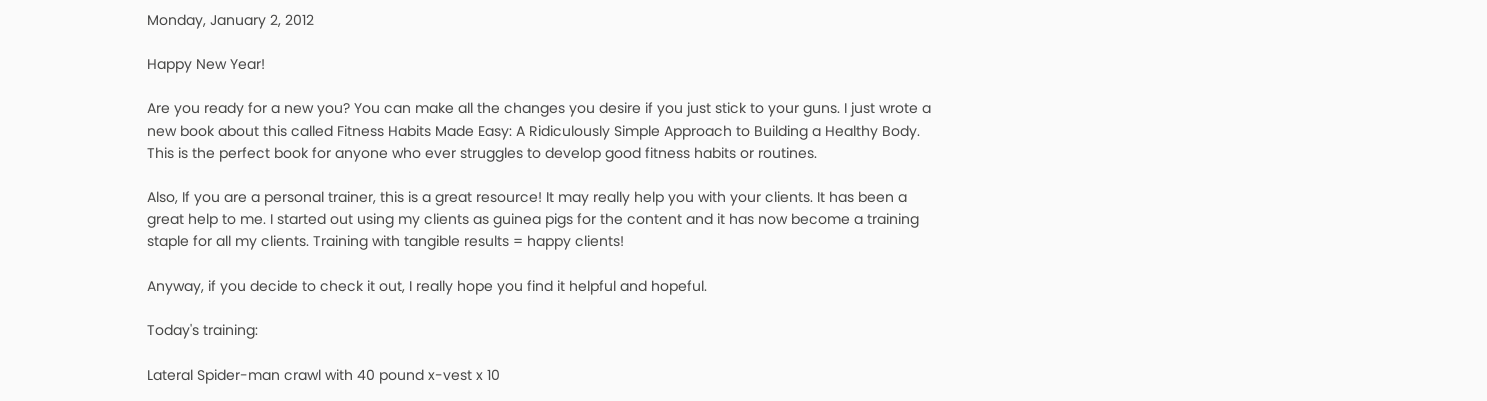Monday, January 2, 2012

Happy New Year!

Are you ready for a new you? You can make all the changes you desire if you just stick to your guns. I just wrote a new book about this called Fitness Habits Made Easy: A Ridiculously Simple Approach to Building a Healthy Body. This is the perfect book for anyone who ever struggles to develop good fitness habits or routines.

Also, If you are a personal trainer, this is a great resource! It may really help you with your clients. It has been a great help to me. I started out using my clients as guinea pigs for the content and it has now become a training staple for all my clients. Training with tangible results = happy clients!

Anyway, if you decide to check it out, I really hope you find it helpful and hopeful.

Today's training:

Lateral Spider-man crawl with 40 pound x-vest x 10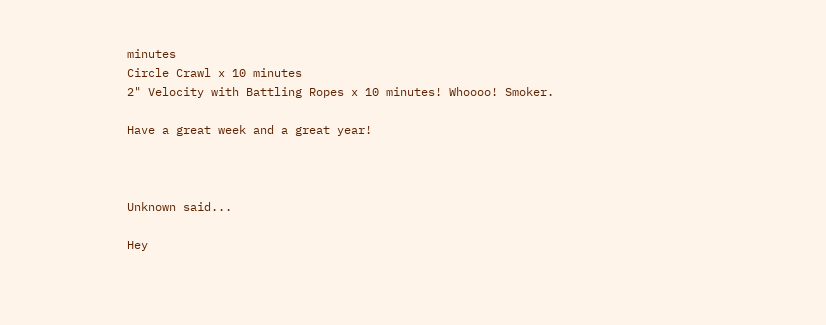minutes
Circle Crawl x 10 minutes
2" Velocity with Battling Ropes x 10 minutes! Whoooo! Smoker.

Have a great week and a great year!



Unknown said...

Hey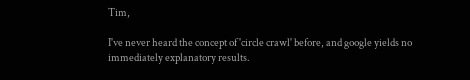Tim,

I've never heard the concept of 'circle crawl' before, and google yields no immediately explanatory results.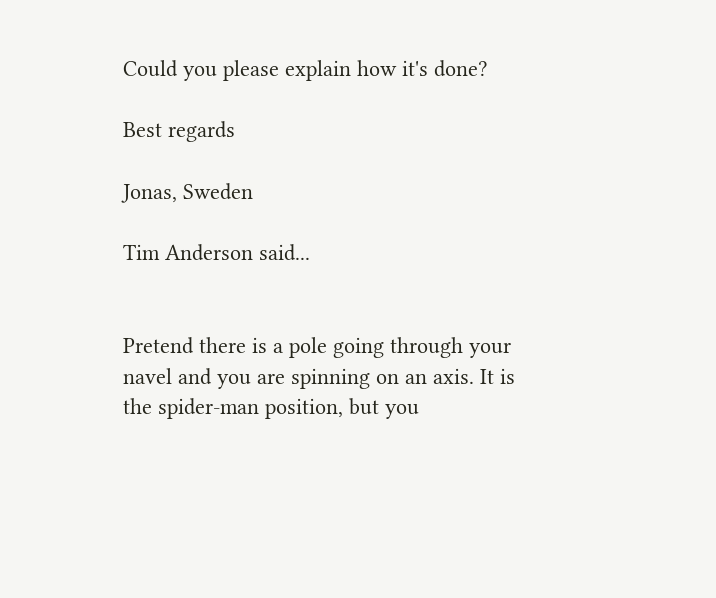Could you please explain how it's done?

Best regards

Jonas, Sweden

Tim Anderson said...


Pretend there is a pole going through your navel and you are spinning on an axis. It is the spider-man position, but you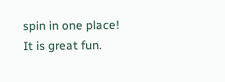spin in one place! It is great fun.